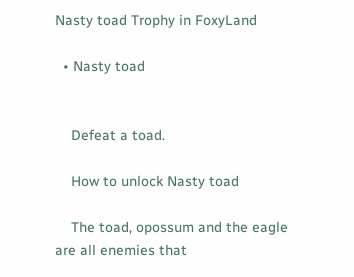Nasty toad Trophy in FoxyLand

  • Nasty toad


    Defeat a toad.

    How to unlock Nasty toad

    The toad, opossum and the eagle are all enemies that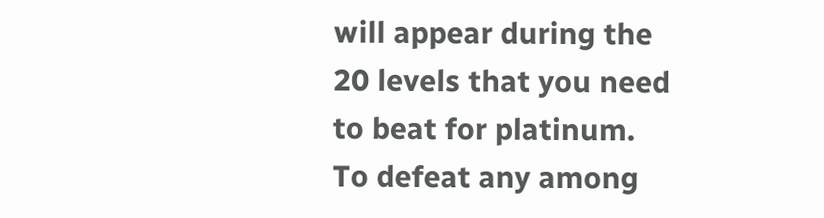will appear during the 20 levels that you need to beat for platinum. To defeat any among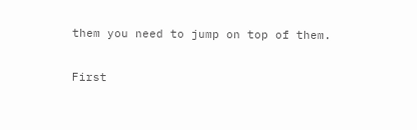them you need to jump on top of them.

First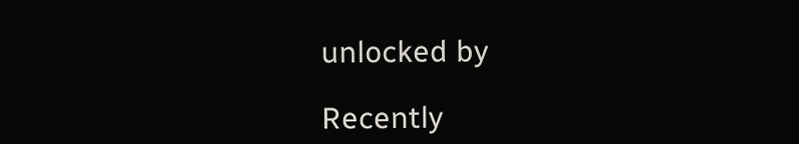unlocked by

Recently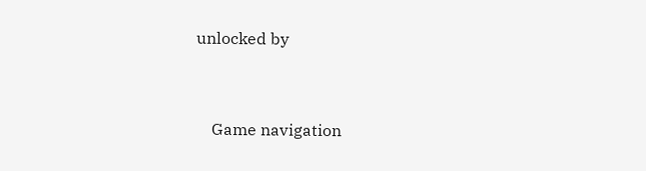unlocked by


    Game navigation